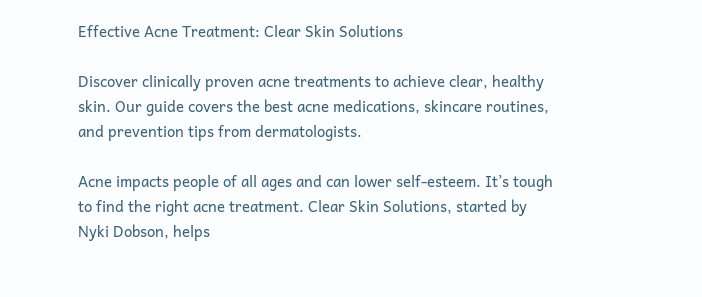Effective Acne Treatment: Clear Skin Solutions

Discover clinically proven acne treatments to achieve clear, healthy skin. Our guide covers the best acne medications, skincare routines, and prevention tips from dermatologists.

Acne impacts people of all ages and can lower self-esteem. It’s tough to find the right acne treatment. Clear Skin Solutions, started by Nyki Dobson, helps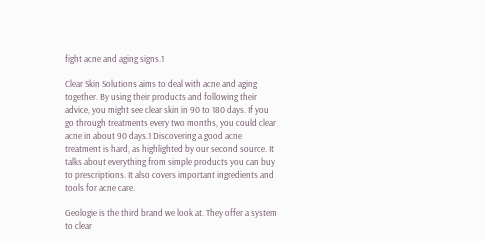fight acne and aging signs.1

Clear Skin Solutions aims to deal with acne and aging together. By using their products and following their advice, you might see clear skin in 90 to 180 days. If you go through treatments every two months, you could clear acne in about 90 days.1 Discovering a good acne treatment is hard, as highlighted by our second source. It talks about everything from simple products you can buy to prescriptions. It also covers important ingredients and tools for acne care.

Geologie is the third brand we look at. They offer a system to clear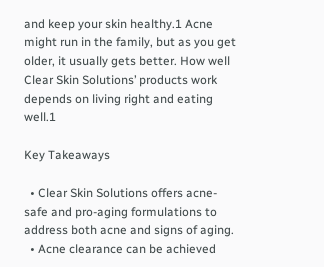and keep your skin healthy.1 Acne might run in the family, but as you get older, it usually gets better. How well Clear Skin Solutions’ products work depends on living right and eating well.1

Key Takeaways

  • Clear Skin Solutions offers acne-safe and pro-aging formulations to address both acne and signs of aging.
  • Acne clearance can be achieved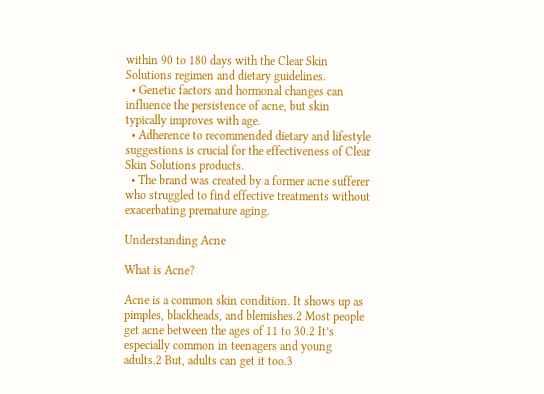within 90 to 180 days with the Clear Skin Solutions regimen and dietary guidelines.
  • Genetic factors and hormonal changes can influence the persistence of acne, but skin typically improves with age.
  • Adherence to recommended dietary and lifestyle suggestions is crucial for the effectiveness of Clear Skin Solutions products.
  • The brand was created by a former acne sufferer who struggled to find effective treatments without exacerbating premature aging.

Understanding Acne

What is Acne?

Acne is a common skin condition. It shows up as pimples, blackheads, and blemishes.2 Most people get acne between the ages of 11 to 30.2 It’s especially common in teenagers and young adults.2 But, adults can get it too.3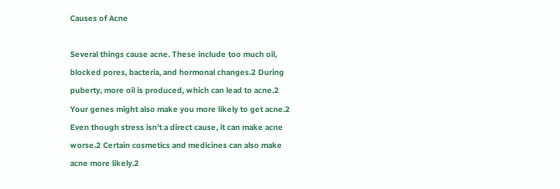Causes of Acne

Several things cause acne. These include too much oil, blocked pores, bacteria, and hormonal changes.2 During puberty, more oil is produced, which can lead to acne.2 Your genes might also make you more likely to get acne.2 Even though stress isn’t a direct cause, it can make acne worse.2 Certain cosmetics and medicines can also make acne more likely.2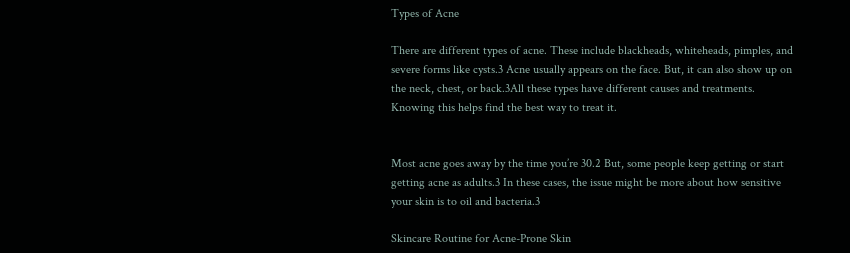Types of Acne

There are different types of acne. These include blackheads, whiteheads, pimples, and severe forms like cysts.3 Acne usually appears on the face. But, it can also show up on the neck, chest, or back.3All these types have different causes and treatments. Knowing this helps find the best way to treat it.


Most acne goes away by the time you’re 30.2 But, some people keep getting or start getting acne as adults.3 In these cases, the issue might be more about how sensitive your skin is to oil and bacteria.3

Skincare Routine for Acne-Prone Skin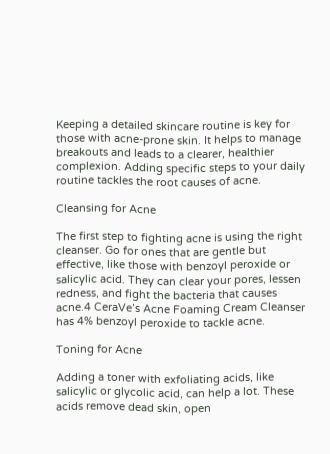Keeping a detailed skincare routine is key for those with acne-prone skin. It helps to manage breakouts and leads to a clearer, healthier complexion. Adding specific steps to your daily routine tackles the root causes of acne.

Cleansing for Acne

The first step to fighting acne is using the right cleanser. Go for ones that are gentle but effective, like those with benzoyl peroxide or salicylic acid. They can clear your pores, lessen redness, and fight the bacteria that causes acne.4 CeraVe’s Acne Foaming Cream Cleanser has 4% benzoyl peroxide to tackle acne.

Toning for Acne

Adding a toner with exfoliating acids, like salicylic or glycolic acid, can help a lot. These acids remove dead skin, open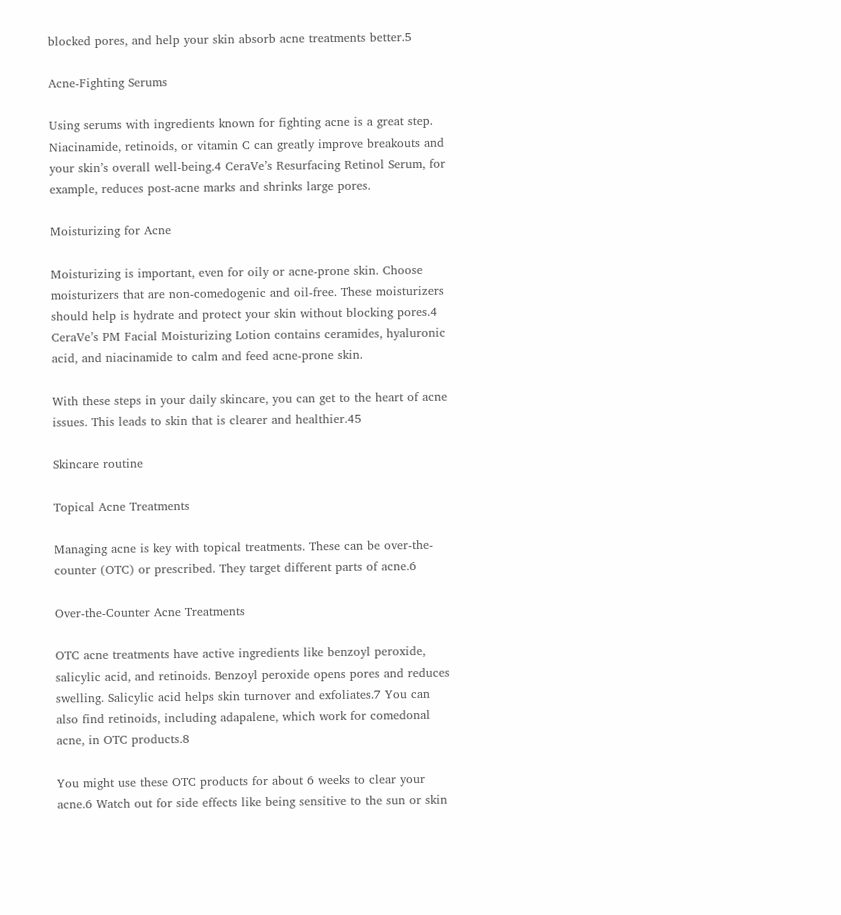blocked pores, and help your skin absorb acne treatments better.5

Acne-Fighting Serums

Using serums with ingredients known for fighting acne is a great step. Niacinamide, retinoids, or vitamin C can greatly improve breakouts and your skin’s overall well-being.4 CeraVe’s Resurfacing Retinol Serum, for example, reduces post-acne marks and shrinks large pores.

Moisturizing for Acne

Moisturizing is important, even for oily or acne-prone skin. Choose moisturizers that are non-comedogenic and oil-free. These moisturizers should help is hydrate and protect your skin without blocking pores.4 CeraVe’s PM Facial Moisturizing Lotion contains ceramides, hyaluronic acid, and niacinamide to calm and feed acne-prone skin.

With these steps in your daily skincare, you can get to the heart of acne issues. This leads to skin that is clearer and healthier.45

Skincare routine

Topical Acne Treatments

Managing acne is key with topical treatments. These can be over-the-counter (OTC) or prescribed. They target different parts of acne.6

Over-the-Counter Acne Treatments

OTC acne treatments have active ingredients like benzoyl peroxide, salicylic acid, and retinoids. Benzoyl peroxide opens pores and reduces swelling. Salicylic acid helps skin turnover and exfoliates.7 You can also find retinoids, including adapalene, which work for comedonal acne, in OTC products.8

You might use these OTC products for about 6 weeks to clear your acne.6 Watch out for side effects like being sensitive to the sun or skin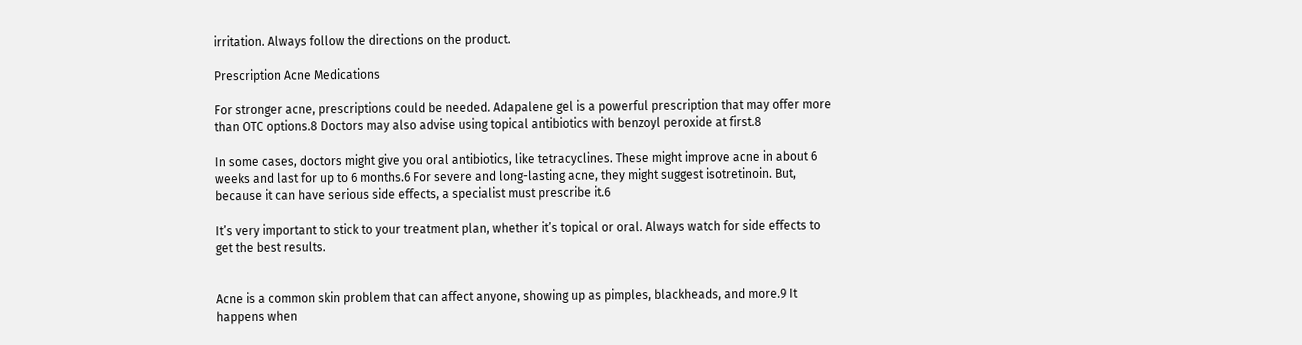irritation. Always follow the directions on the product.

Prescription Acne Medications

For stronger acne, prescriptions could be needed. Adapalene gel is a powerful prescription that may offer more than OTC options.8 Doctors may also advise using topical antibiotics with benzoyl peroxide at first.8

In some cases, doctors might give you oral antibiotics, like tetracyclines. These might improve acne in about 6 weeks and last for up to 6 months.6 For severe and long-lasting acne, they might suggest isotretinoin. But, because it can have serious side effects, a specialist must prescribe it.6

It’s very important to stick to your treatment plan, whether it’s topical or oral. Always watch for side effects to get the best results.


Acne is a common skin problem that can affect anyone, showing up as pimples, blackheads, and more.9 It happens when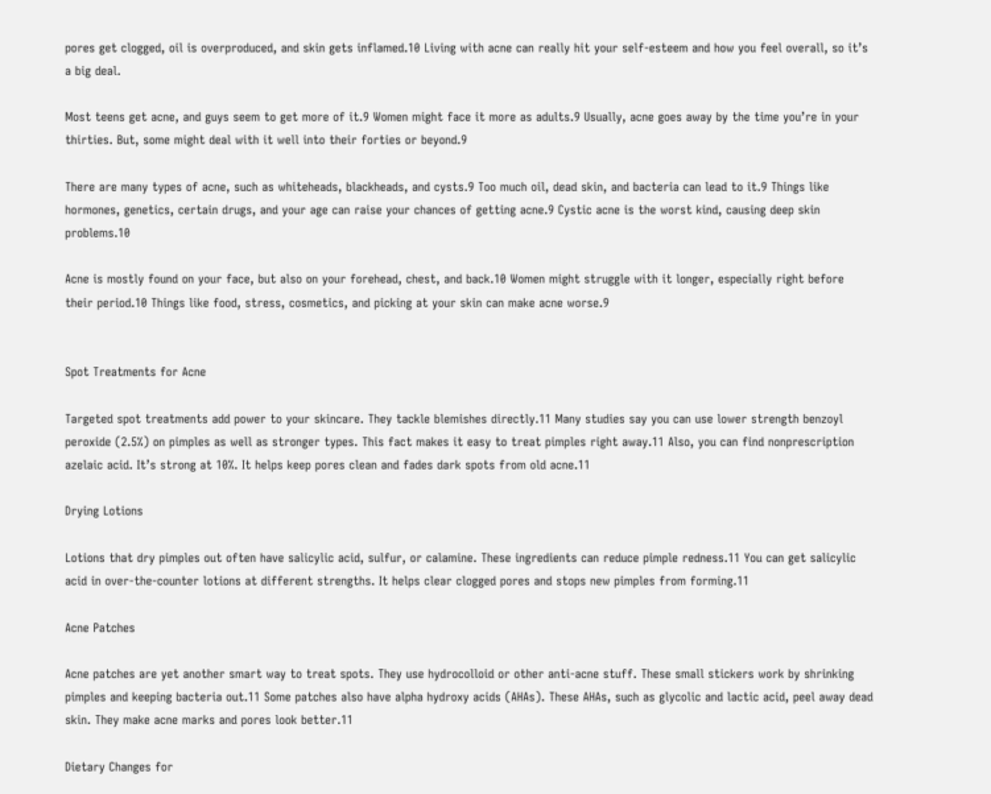pores get clogged, oil is overproduced, and skin gets inflamed.10 Living with acne can really hit your self-esteem and how you feel overall, so it’s a big deal.

Most teens get acne, and guys seem to get more of it.9 Women might face it more as adults.9 Usually, acne goes away by the time you’re in your thirties. But, some might deal with it well into their forties or beyond.9

There are many types of acne, such as whiteheads, blackheads, and cysts.9 Too much oil, dead skin, and bacteria can lead to it.9 Things like hormones, genetics, certain drugs, and your age can raise your chances of getting acne.9 Cystic acne is the worst kind, causing deep skin problems.10

Acne is mostly found on your face, but also on your forehead, chest, and back.10 Women might struggle with it longer, especially right before their period.10 Things like food, stress, cosmetics, and picking at your skin can make acne worse.9


Spot Treatments for Acne

Targeted spot treatments add power to your skincare. They tackle blemishes directly.11 Many studies say you can use lower strength benzoyl peroxide (2.5%) on pimples as well as stronger types. This fact makes it easy to treat pimples right away.11 Also, you can find nonprescription azelaic acid. It’s strong at 10%. It helps keep pores clean and fades dark spots from old acne.11

Drying Lotions

Lotions that dry pimples out often have salicylic acid, sulfur, or calamine. These ingredients can reduce pimple redness.11 You can get salicylic acid in over-the-counter lotions at different strengths. It helps clear clogged pores and stops new pimples from forming.11

Acne Patches

Acne patches are yet another smart way to treat spots. They use hydrocolloid or other anti-acne stuff. These small stickers work by shrinking pimples and keeping bacteria out.11 Some patches also have alpha hydroxy acids (AHAs). These AHAs, such as glycolic and lactic acid, peel away dead skin. They make acne marks and pores look better.11

Dietary Changes for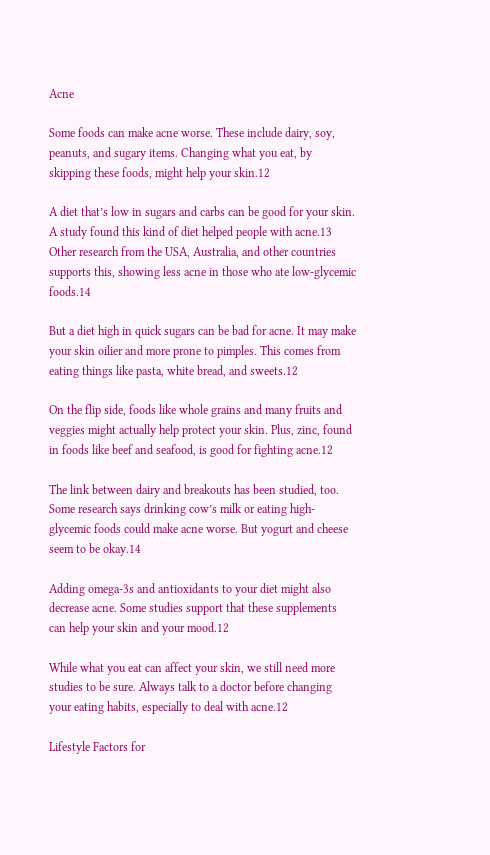Acne

Some foods can make acne worse. These include dairy, soy, peanuts, and sugary items. Changing what you eat, by skipping these foods, might help your skin.12

A diet that’s low in sugars and carbs can be good for your skin. A study found this kind of diet helped people with acne.13 Other research from the USA, Australia, and other countries supports this, showing less acne in those who ate low-glycemic foods.14

But a diet high in quick sugars can be bad for acne. It may make your skin oilier and more prone to pimples. This comes from eating things like pasta, white bread, and sweets.12

On the flip side, foods like whole grains and many fruits and veggies might actually help protect your skin. Plus, zinc, found in foods like beef and seafood, is good for fighting acne.12

The link between dairy and breakouts has been studied, too. Some research says drinking cow’s milk or eating high-glycemic foods could make acne worse. But yogurt and cheese seem to be okay.14

Adding omega-3s and antioxidants to your diet might also decrease acne. Some studies support that these supplements can help your skin and your mood.12

While what you eat can affect your skin, we still need more studies to be sure. Always talk to a doctor before changing your eating habits, especially to deal with acne.12

Lifestyle Factors for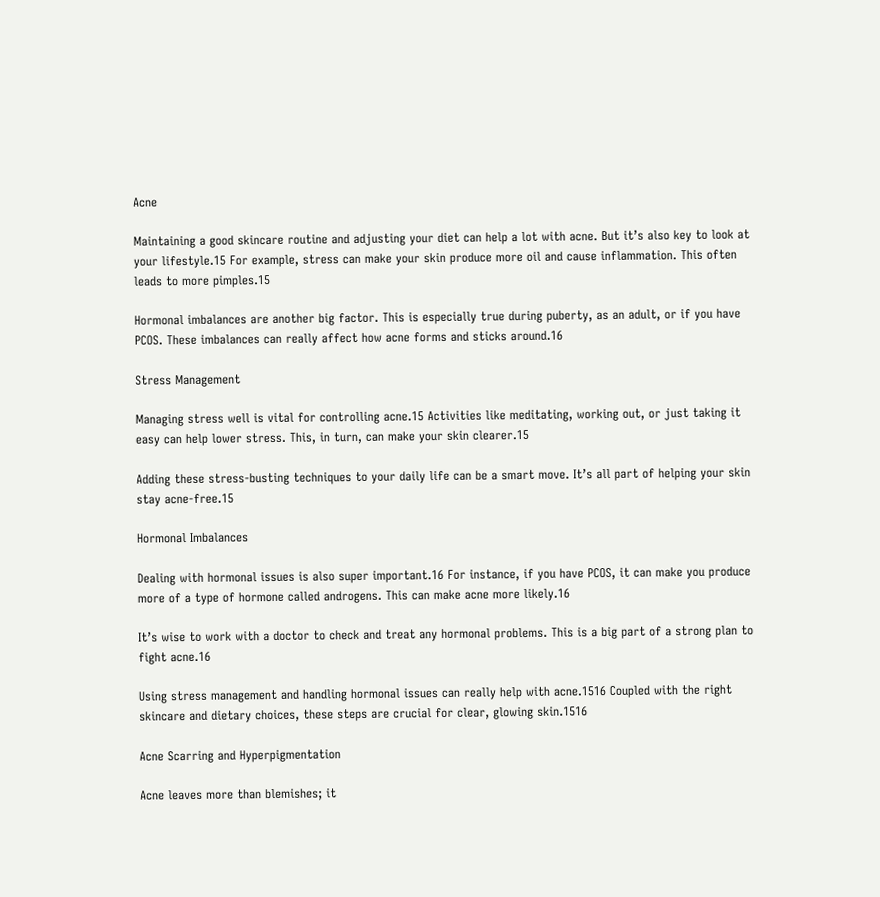Acne

Maintaining a good skincare routine and adjusting your diet can help a lot with acne. But it’s also key to look at your lifestyle.15 For example, stress can make your skin produce more oil and cause inflammation. This often leads to more pimples.15

Hormonal imbalances are another big factor. This is especially true during puberty, as an adult, or if you have PCOS. These imbalances can really affect how acne forms and sticks around.16

Stress Management

Managing stress well is vital for controlling acne.15 Activities like meditating, working out, or just taking it easy can help lower stress. This, in turn, can make your skin clearer.15

Adding these stress-busting techniques to your daily life can be a smart move. It’s all part of helping your skin stay acne-free.15

Hormonal Imbalances

Dealing with hormonal issues is also super important.16 For instance, if you have PCOS, it can make you produce more of a type of hormone called androgens. This can make acne more likely.16

It’s wise to work with a doctor to check and treat any hormonal problems. This is a big part of a strong plan to fight acne.16

Using stress management and handling hormonal issues can really help with acne.1516 Coupled with the right skincare and dietary choices, these steps are crucial for clear, glowing skin.1516

Acne Scarring and Hyperpigmentation

Acne leaves more than blemishes; it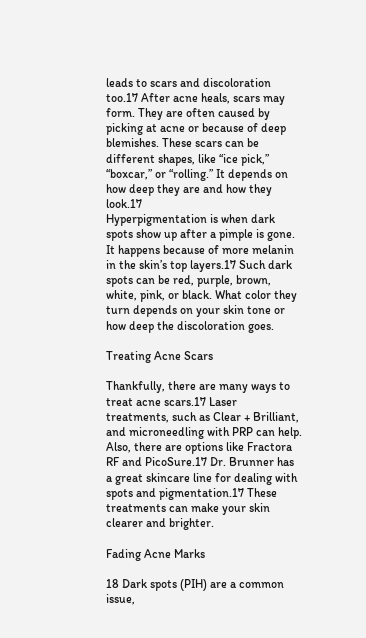leads to scars and discoloration too.17 After acne heals, scars may form. They are often caused by picking at acne or because of deep blemishes. These scars can be different shapes, like “ice pick,” “boxcar,” or “rolling.” It depends on how deep they are and how they look.17
Hyperpigmentation is when dark spots show up after a pimple is gone. It happens because of more melanin in the skin’s top layers.17 Such dark spots can be red, purple, brown, white, pink, or black. What color they turn depends on your skin tone or how deep the discoloration goes.

Treating Acne Scars

Thankfully, there are many ways to treat acne scars.17 Laser treatments, such as Clear + Brilliant, and microneedling with PRP can help. Also, there are options like Fractora RF and PicoSure.17 Dr. Brunner has a great skincare line for dealing with spots and pigmentation.17 These treatments can make your skin clearer and brighter.

Fading Acne Marks

18 Dark spots (PIH) are a common issue,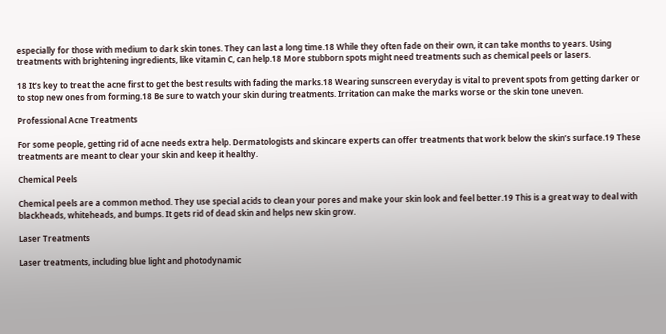especially for those with medium to dark skin tones. They can last a long time.18 While they often fade on their own, it can take months to years. Using treatments with brightening ingredients, like vitamin C, can help.18 More stubborn spots might need treatments such as chemical peels or lasers.

18 It’s key to treat the acne first to get the best results with fading the marks.18 Wearing sunscreen everyday is vital to prevent spots from getting darker or to stop new ones from forming.18 Be sure to watch your skin during treatments. Irritation can make the marks worse or the skin tone uneven.

Professional Acne Treatments

For some people, getting rid of acne needs extra help. Dermatologists and skincare experts can offer treatments that work below the skin’s surface.19 These treatments are meant to clear your skin and keep it healthy.

Chemical Peels

Chemical peels are a common method. They use special acids to clean your pores and make your skin look and feel better.19 This is a great way to deal with blackheads, whiteheads, and bumps. It gets rid of dead skin and helps new skin grow.

Laser Treatments

Laser treatments, including blue light and photodynamic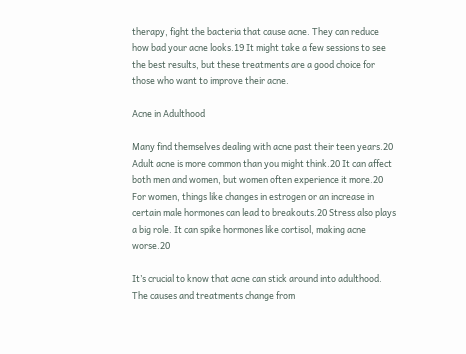therapy, fight the bacteria that cause acne. They can reduce how bad your acne looks.19 It might take a few sessions to see the best results, but these treatments are a good choice for those who want to improve their acne.

Acne in Adulthood

Many find themselves dealing with acne past their teen years.20 Adult acne is more common than you might think.20 It can affect both men and women, but women often experience it more.20 For women, things like changes in estrogen or an increase in certain male hormones can lead to breakouts.20 Stress also plays a big role. It can spike hormones like cortisol, making acne worse.20

It’s crucial to know that acne can stick around into adulthood. The causes and treatments change from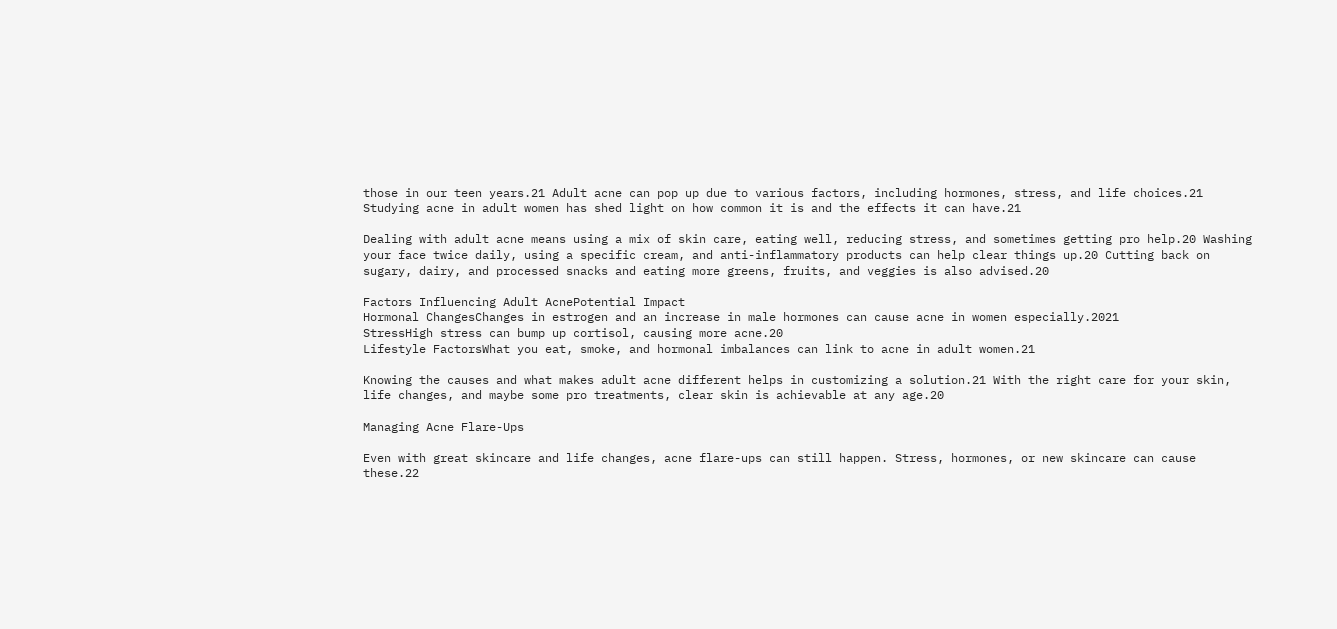those in our teen years.21 Adult acne can pop up due to various factors, including hormones, stress, and life choices.21 Studying acne in adult women has shed light on how common it is and the effects it can have.21

Dealing with adult acne means using a mix of skin care, eating well, reducing stress, and sometimes getting pro help.20 Washing your face twice daily, using a specific cream, and anti-inflammatory products can help clear things up.20 Cutting back on sugary, dairy, and processed snacks and eating more greens, fruits, and veggies is also advised.20

Factors Influencing Adult AcnePotential Impact
Hormonal ChangesChanges in estrogen and an increase in male hormones can cause acne in women especially.2021
StressHigh stress can bump up cortisol, causing more acne.20
Lifestyle FactorsWhat you eat, smoke, and hormonal imbalances can link to acne in adult women.21

Knowing the causes and what makes adult acne different helps in customizing a solution.21 With the right care for your skin, life changes, and maybe some pro treatments, clear skin is achievable at any age.20

Managing Acne Flare-Ups

Even with great skincare and life changes, acne flare-ups can still happen. Stress, hormones, or new skincare can cause these.22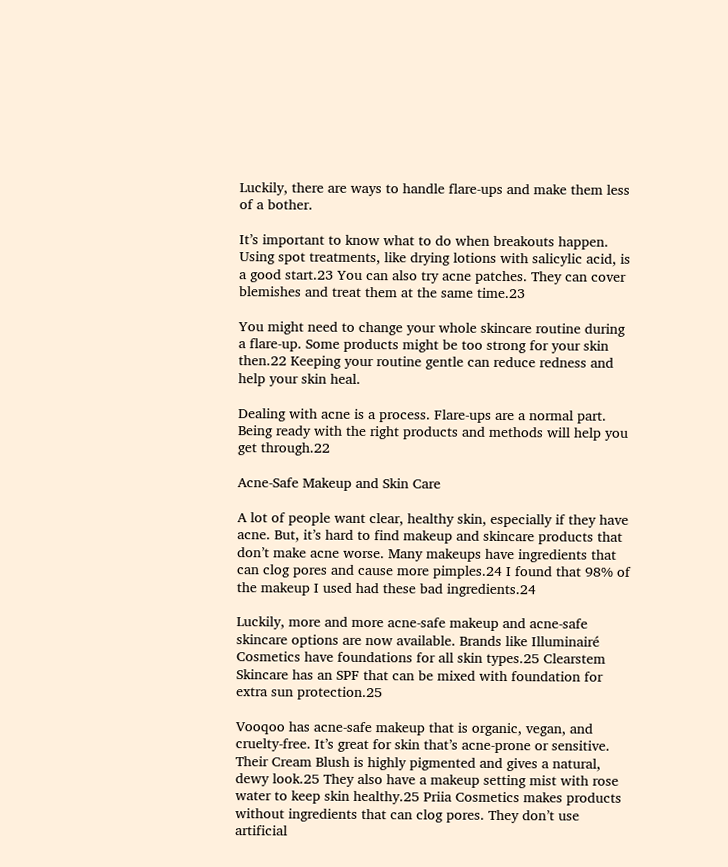Luckily, there are ways to handle flare-ups and make them less of a bother.

It’s important to know what to do when breakouts happen. Using spot treatments, like drying lotions with salicylic acid, is a good start.23 You can also try acne patches. They can cover blemishes and treat them at the same time.23

You might need to change your whole skincare routine during a flare-up. Some products might be too strong for your skin then.22 Keeping your routine gentle can reduce redness and help your skin heal.

Dealing with acne is a process. Flare-ups are a normal part. Being ready with the right products and methods will help you get through.22

Acne-Safe Makeup and Skin Care

A lot of people want clear, healthy skin, especially if they have acne. But, it’s hard to find makeup and skincare products that don’t make acne worse. Many makeups have ingredients that can clog pores and cause more pimples.24 I found that 98% of the makeup I used had these bad ingredients.24

Luckily, more and more acne-safe makeup and acne-safe skincare options are now available. Brands like Illuminairé Cosmetics have foundations for all skin types.25 Clearstem Skincare has an SPF that can be mixed with foundation for extra sun protection.25

Vooqoo has acne-safe makeup that is organic, vegan, and cruelty-free. It’s great for skin that’s acne-prone or sensitive. Their Cream Blush is highly pigmented and gives a natural, dewy look.25 They also have a makeup setting mist with rose water to keep skin healthy.25 Priia Cosmetics makes products without ingredients that can clog pores. They don’t use artificial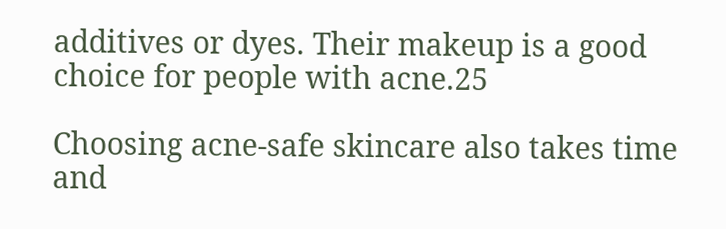additives or dyes. Their makeup is a good choice for people with acne.25

Choosing acne-safe skincare also takes time and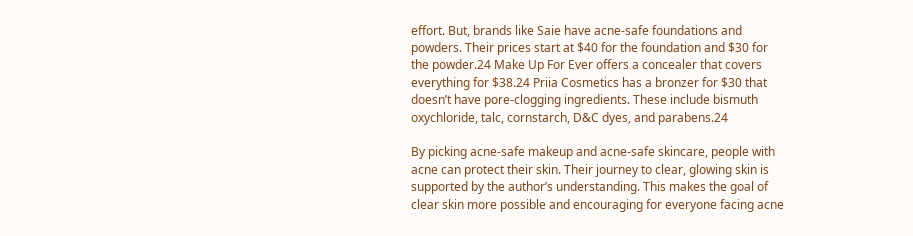effort. But, brands like Saie have acne-safe foundations and powders. Their prices start at $40 for the foundation and $30 for the powder.24 Make Up For Ever offers a concealer that covers everything for $38.24 Priia Cosmetics has a bronzer for $30 that doesn’t have pore-clogging ingredients. These include bismuth oxychloride, talc, cornstarch, D&C dyes, and parabens.24

By picking acne-safe makeup and acne-safe skincare, people with acne can protect their skin. Their journey to clear, glowing skin is supported by the author’s understanding. This makes the goal of clear skin more possible and encouraging for everyone facing acne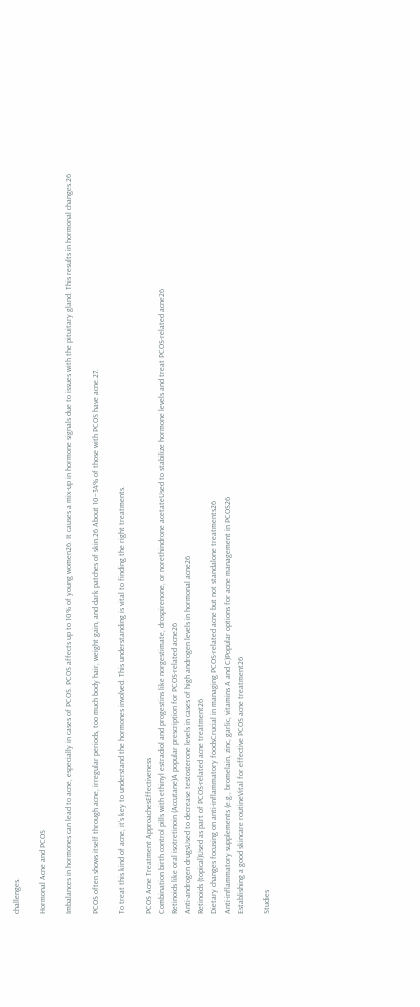challenges.

Hormonal Acne and PCOS

Imbalances in hormones can lead to acne, especially in cases of PCOS. PCOS affects up to 10% of young women26. It causes a mix-up in hormone signals due to issues with the pituitary gland. This results in hormonal changes.26

PCOS often shows itself through acne, irregular periods, too much body hair, weight gain, and dark patches of skin.26 About 10–34% of those with PCOS have acne.27.

To treat this kind of acne, it’s key to understand the hormones involved. This understanding is vital to finding the right treatments.

PCOS Acne Treatment ApproachesEffectiveness
Combination birth control pills with ethinyl estradiol and progestins like norgestimate, drospirenone, or norethindrone acetateUsed to stabilize hormone levels and treat PCOS-related acne26
Retinoids like oral isotretinoin (Accutane)A popular prescription for PCOS-related acne26
Anti-androgen drugsUsed to decrease testosterone levels in cases of high androgen levels in hormonal acne26
Retinoids (topical)Used as part of PCOS-related acne treatment26
Dietary changes focusing on anti-inflammatory foodsCrucial in managing PCOS-related acne but not standalone treatments26
Anti-inflammatory supplements (e.g., bromelain, zinc, garlic, vitamins A and C)Popular options for acne management in PCOS26
Establishing a good skincare routineVital for effective PCOS acne treatment26

Studies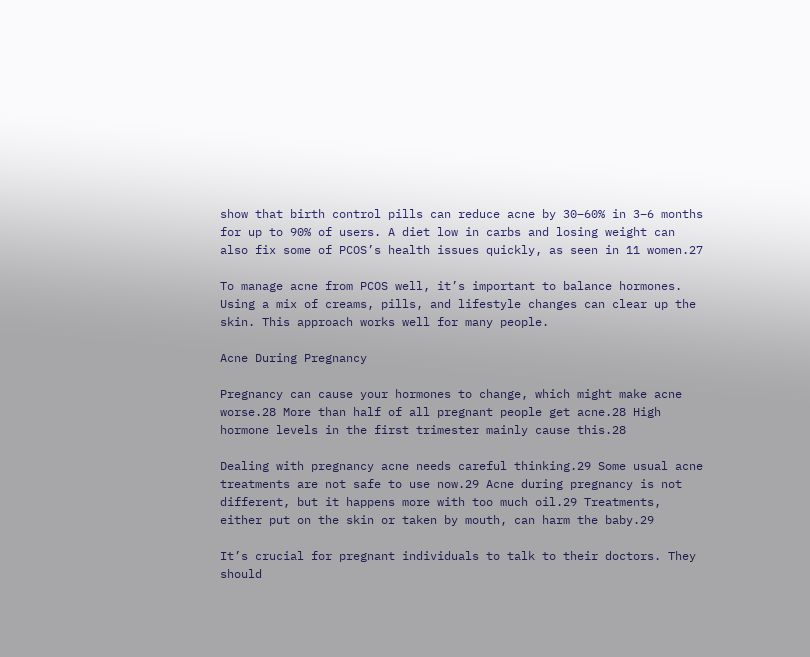show that birth control pills can reduce acne by 30–60% in 3–6 months for up to 90% of users. A diet low in carbs and losing weight can also fix some of PCOS’s health issues quickly, as seen in 11 women.27

To manage acne from PCOS well, it’s important to balance hormones. Using a mix of creams, pills, and lifestyle changes can clear up the skin. This approach works well for many people.

Acne During Pregnancy

Pregnancy can cause your hormones to change, which might make acne worse.28 More than half of all pregnant people get acne.28 High hormone levels in the first trimester mainly cause this.28

Dealing with pregnancy acne needs careful thinking.29 Some usual acne treatments are not safe to use now.29 Acne during pregnancy is not different, but it happens more with too much oil.29 Treatments, either put on the skin or taken by mouth, can harm the baby.29

It’s crucial for pregnant individuals to talk to their doctors. They should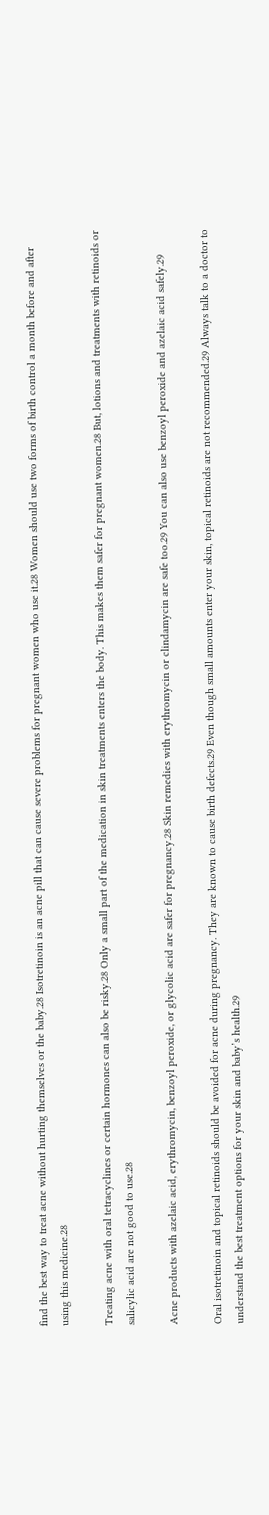find the best way to treat acne without hurting themselves or the baby.28 Isotretinoin is an acne pill that can cause severe problems for pregnant women who use it.28 Women should use two forms of birth control a month before and after using this medicine.28

Treating acne with oral tetracyclines or certain hormones can also be risky.28 Only a small part of the medication in skin treatments enters the body. This makes them safer for pregnant women.28 But, lotions and treatments with retinoids or salicylic acid are not good to use.28

Acne products with azelaic acid, erythromycin, benzoyl peroxide, or glycolic acid are safer for pregnancy.28 Skin remedies with erythromycin or clindamycin are safe too.29 You can also use benzoyl peroxide and azelaic acid safely.29

Oral isotretinoin and topical retinoids should be avoided for acne during pregnancy. They are known to cause birth defects.29 Even though small amounts enter your skin, topical retinoids are not recommended.29 Always talk to a doctor to understand the best treatment options for your skin and baby’s health.29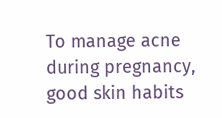To manage acne during pregnancy, good skin habits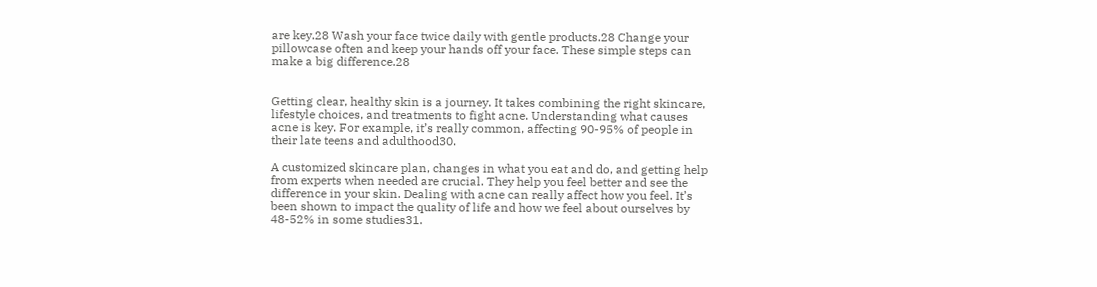are key.28 Wash your face twice daily with gentle products.28 Change your pillowcase often and keep your hands off your face. These simple steps can make a big difference.28


Getting clear, healthy skin is a journey. It takes combining the right skincare, lifestyle choices, and treatments to fight acne. Understanding what causes acne is key. For example, it’s really common, affecting 90-95% of people in their late teens and adulthood30.

A customized skincare plan, changes in what you eat and do, and getting help from experts when needed are crucial. They help you feel better and see the difference in your skin. Dealing with acne can really affect how you feel. It’s been shown to impact the quality of life and how we feel about ourselves by 48-52% in some studies31.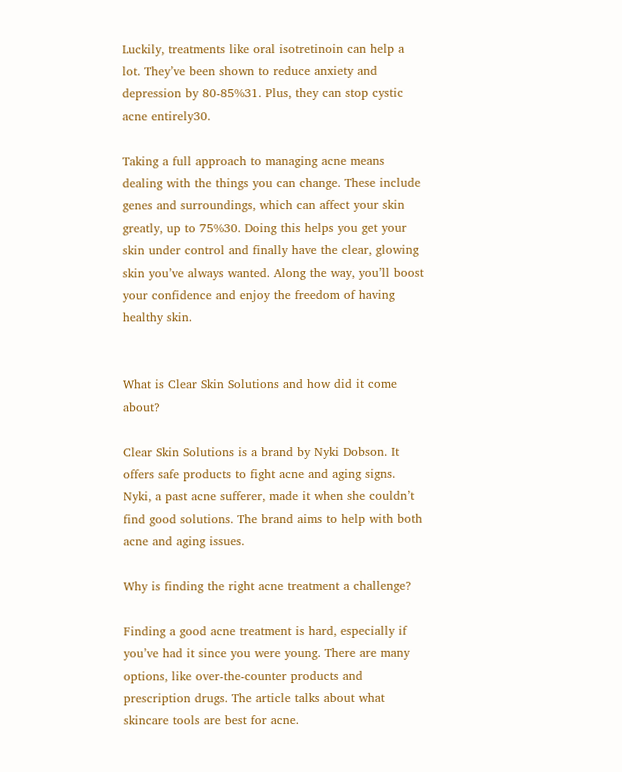Luckily, treatments like oral isotretinoin can help a lot. They’ve been shown to reduce anxiety and depression by 80-85%31. Plus, they can stop cystic acne entirely30.

Taking a full approach to managing acne means dealing with the things you can change. These include genes and surroundings, which can affect your skin greatly, up to 75%30. Doing this helps you get your skin under control and finally have the clear, glowing skin you’ve always wanted. Along the way, you’ll boost your confidence and enjoy the freedom of having healthy skin.


What is Clear Skin Solutions and how did it come about?

Clear Skin Solutions is a brand by Nyki Dobson. It offers safe products to fight acne and aging signs. Nyki, a past acne sufferer, made it when she couldn’t find good solutions. The brand aims to help with both acne and aging issues.

Why is finding the right acne treatment a challenge?

Finding a good acne treatment is hard, especially if you’ve had it since you were young. There are many options, like over-the-counter products and prescription drugs. The article talks about what skincare tools are best for acne.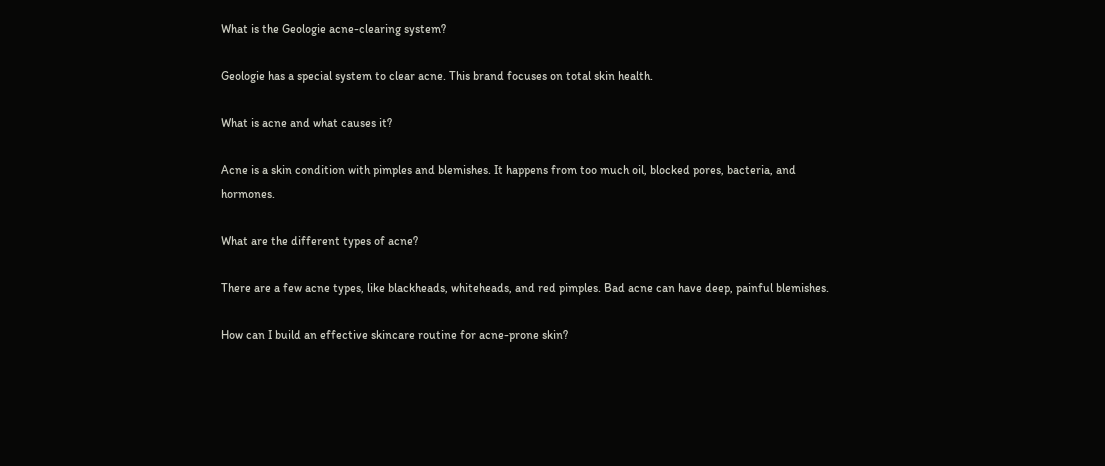What is the Geologie acne-clearing system?

Geologie has a special system to clear acne. This brand focuses on total skin health.

What is acne and what causes it?

Acne is a skin condition with pimples and blemishes. It happens from too much oil, blocked pores, bacteria, and hormones.

What are the different types of acne?

There are a few acne types, like blackheads, whiteheads, and red pimples. Bad acne can have deep, painful blemishes.

How can I build an effective skincare routine for acne-prone skin?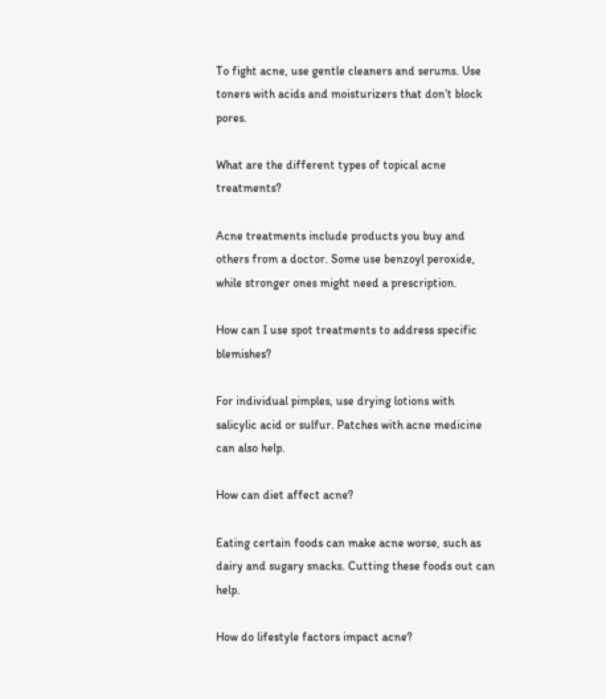To fight acne, use gentle cleaners and serums. Use toners with acids and moisturizers that don’t block pores.

What are the different types of topical acne treatments?

Acne treatments include products you buy and others from a doctor. Some use benzoyl peroxide, while stronger ones might need a prescription.

How can I use spot treatments to address specific blemishes?

For individual pimples, use drying lotions with salicylic acid or sulfur. Patches with acne medicine can also help.

How can diet affect acne?

Eating certain foods can make acne worse, such as dairy and sugary snacks. Cutting these foods out can help.

How do lifestyle factors impact acne?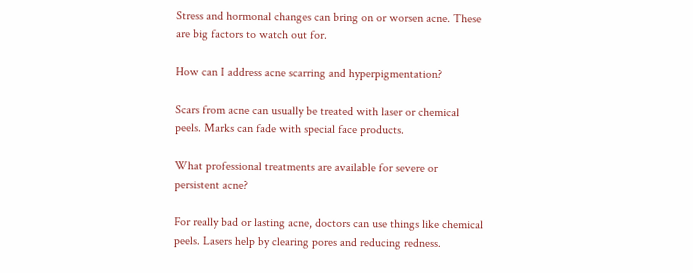Stress and hormonal changes can bring on or worsen acne. These are big factors to watch out for.

How can I address acne scarring and hyperpigmentation?

Scars from acne can usually be treated with laser or chemical peels. Marks can fade with special face products.

What professional treatments are available for severe or persistent acne?

For really bad or lasting acne, doctors can use things like chemical peels. Lasers help by clearing pores and reducing redness.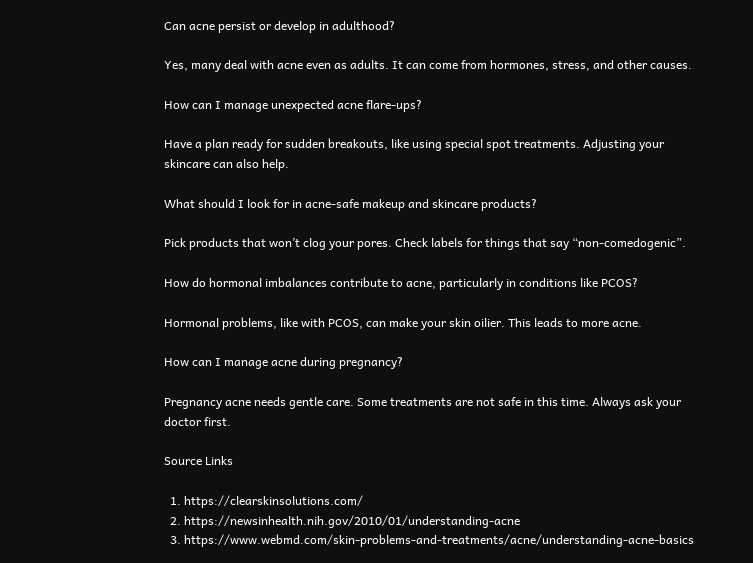Can acne persist or develop in adulthood?

Yes, many deal with acne even as adults. It can come from hormones, stress, and other causes.

How can I manage unexpected acne flare-ups?

Have a plan ready for sudden breakouts, like using special spot treatments. Adjusting your skincare can also help.

What should I look for in acne-safe makeup and skincare products?

Pick products that won’t clog your pores. Check labels for things that say “non-comedogenic”.

How do hormonal imbalances contribute to acne, particularly in conditions like PCOS?

Hormonal problems, like with PCOS, can make your skin oilier. This leads to more acne.

How can I manage acne during pregnancy?

Pregnancy acne needs gentle care. Some treatments are not safe in this time. Always ask your doctor first.

Source Links

  1. https://clearskinsolutions.com/
  2. https://newsinhealth.nih.gov/2010/01/understanding-acne
  3. https://www.webmd.com/skin-problems-and-treatments/acne/understanding-acne-basics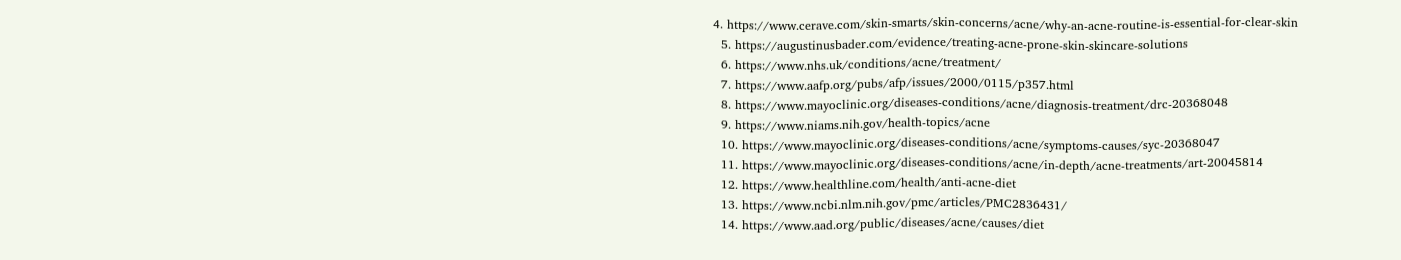4. https://www.cerave.com/skin-smarts/skin-concerns/acne/why-an-acne-routine-is-essential-for-clear-skin
  5. https://augustinusbader.com/evidence/treating-acne-prone-skin-skincare-solutions
  6. https://www.nhs.uk/conditions/acne/treatment/
  7. https://www.aafp.org/pubs/afp/issues/2000/0115/p357.html
  8. https://www.mayoclinic.org/diseases-conditions/acne/diagnosis-treatment/drc-20368048
  9. https://www.niams.nih.gov/health-topics/acne
  10. https://www.mayoclinic.org/diseases-conditions/acne/symptoms-causes/syc-20368047
  11. https://www.mayoclinic.org/diseases-conditions/acne/in-depth/acne-treatments/art-20045814
  12. https://www.healthline.com/health/anti-acne-diet
  13. https://www.ncbi.nlm.nih.gov/pmc/articles/PMC2836431/
  14. https://www.aad.org/public/diseases/acne/causes/diet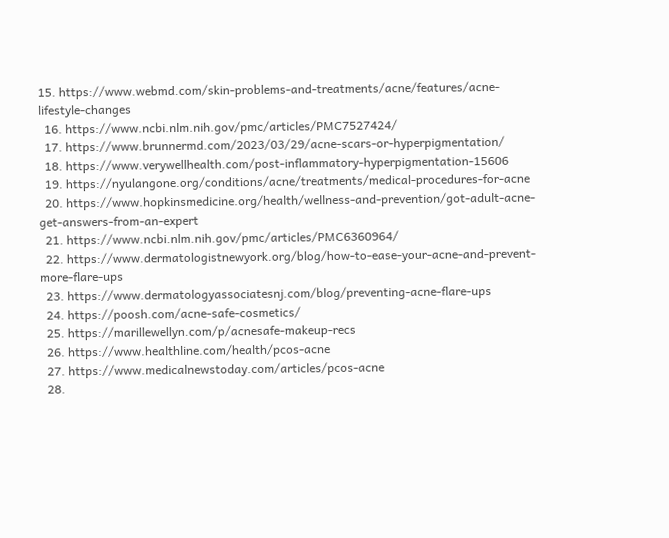15. https://www.webmd.com/skin-problems-and-treatments/acne/features/acne-lifestyle-changes
  16. https://www.ncbi.nlm.nih.gov/pmc/articles/PMC7527424/
  17. https://www.brunnermd.com/2023/03/29/acne-scars-or-hyperpigmentation/
  18. https://www.verywellhealth.com/post-inflammatory-hyperpigmentation-15606
  19. https://nyulangone.org/conditions/acne/treatments/medical-procedures-for-acne
  20. https://www.hopkinsmedicine.org/health/wellness-and-prevention/got-adult-acne-get-answers-from-an-expert
  21. https://www.ncbi.nlm.nih.gov/pmc/articles/PMC6360964/
  22. https://www.dermatologistnewyork.org/blog/how-to-ease-your-acne-and-prevent-more-flare-ups
  23. https://www.dermatologyassociatesnj.com/blog/preventing-acne-flare-ups
  24. https://poosh.com/acne-safe-cosmetics/
  25. https://marillewellyn.com/p/acnesafe-makeup-recs
  26. https://www.healthline.com/health/pcos-acne
  27. https://www.medicalnewstoday.com/articles/pcos-acne
  28.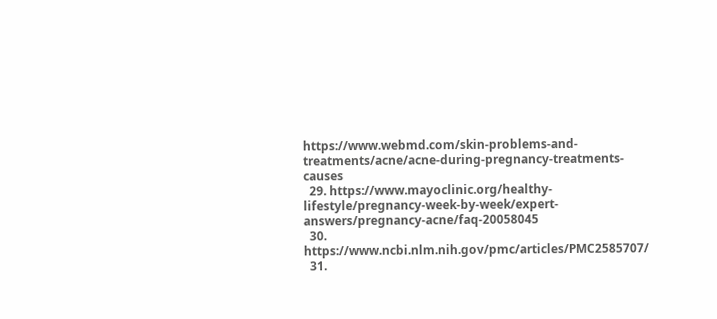https://www.webmd.com/skin-problems-and-treatments/acne/acne-during-pregnancy-treatments-causes
  29. https://www.mayoclinic.org/healthy-lifestyle/pregnancy-week-by-week/expert-answers/pregnancy-acne/faq-20058045
  30. https://www.ncbi.nlm.nih.gov/pmc/articles/PMC2585707/
  31.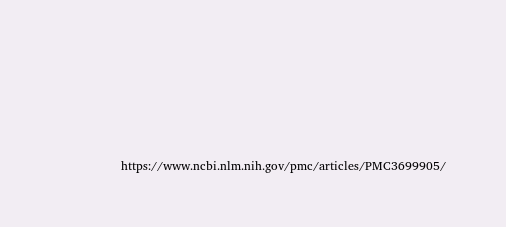https://www.ncbi.nlm.nih.gov/pmc/articles/PMC3699905/